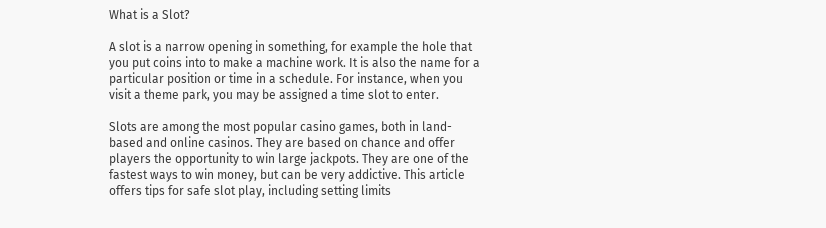What is a Slot?

A slot is a narrow opening in something, for example the hole that you put coins into to make a machine work. It is also the name for a particular position or time in a schedule. For instance, when you visit a theme park, you may be assigned a time slot to enter.

Slots are among the most popular casino games, both in land-based and online casinos. They are based on chance and offer players the opportunity to win large jackpots. They are one of the fastest ways to win money, but can be very addictive. This article offers tips for safe slot play, including setting limits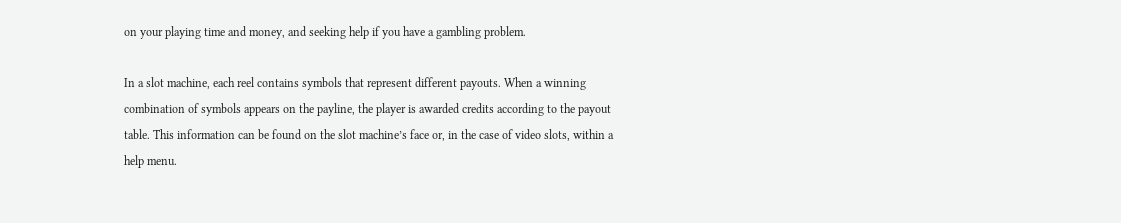on your playing time and money, and seeking help if you have a gambling problem.

In a slot machine, each reel contains symbols that represent different payouts. When a winning combination of symbols appears on the payline, the player is awarded credits according to the payout table. This information can be found on the slot machine’s face or, in the case of video slots, within a help menu.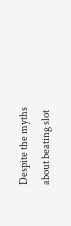Despite the myths about beating slot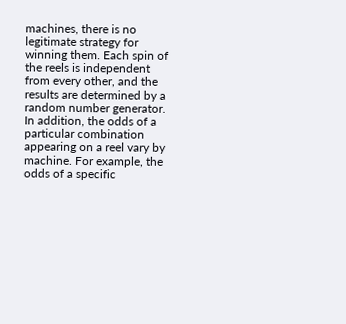machines, there is no legitimate strategy for winning them. Each spin of the reels is independent from every other, and the results are determined by a random number generator. In addition, the odds of a particular combination appearing on a reel vary by machine. For example, the odds of a specific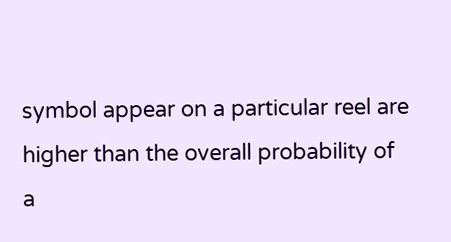symbol appear on a particular reel are higher than the overall probability of a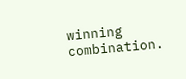winning combination.